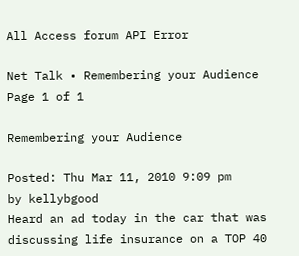All Access forum API Error

Net Talk • Remembering your Audience
Page 1 of 1

Remembering your Audience

Posted: Thu Mar 11, 2010 9:09 pm
by kellybgood
Heard an ad today in the car that was discussing life insurance on a TOP 40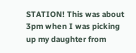STATION! This was about 3pm when I was picking up my daughter from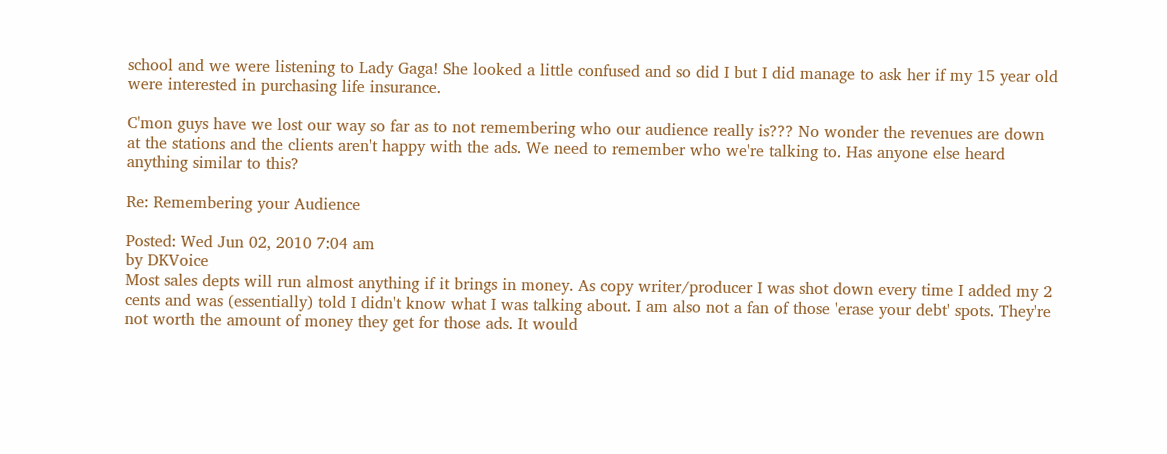school and we were listening to Lady Gaga! She looked a little confused and so did I but I did manage to ask her if my 15 year old were interested in purchasing life insurance.

C'mon guys have we lost our way so far as to not remembering who our audience really is??? No wonder the revenues are down at the stations and the clients aren't happy with the ads. We need to remember who we're talking to. Has anyone else heard anything similar to this?

Re: Remembering your Audience

Posted: Wed Jun 02, 2010 7:04 am
by DKVoice
Most sales depts will run almost anything if it brings in money. As copy writer/producer I was shot down every time I added my 2 cents and was (essentially) told I didn't know what I was talking about. I am also not a fan of those 'erase your debt' spots. They're not worth the amount of money they get for those ads. It would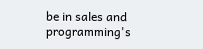be in sales and programming's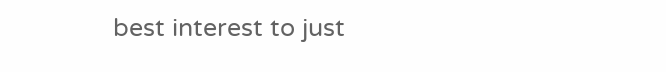best interest to just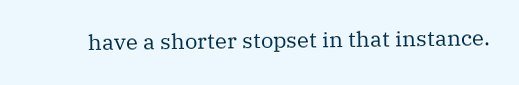have a shorter stopset in that instance.